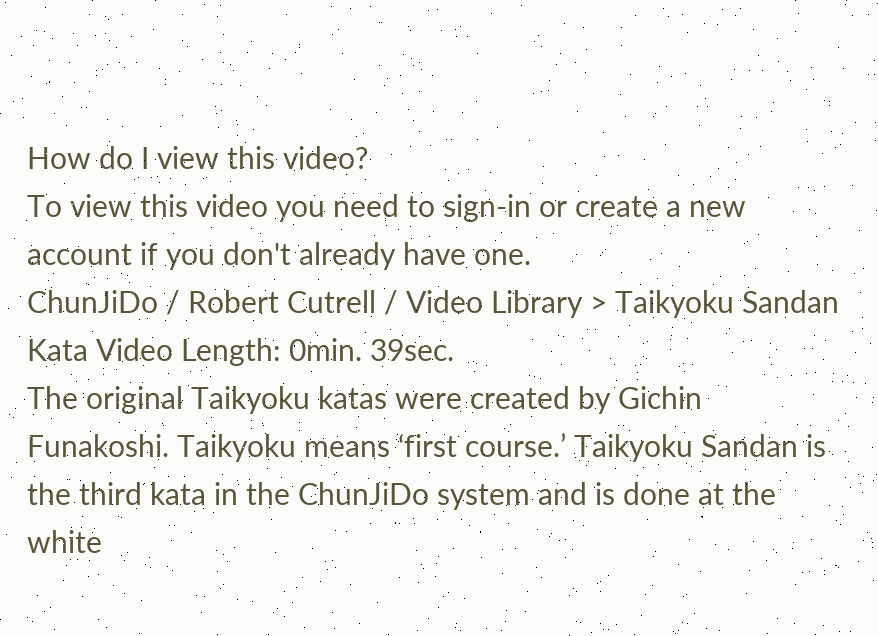How do I view this video?
To view this video you need to sign-in or create a new account if you don't already have one.
ChunJiDo / Robert Cutrell / Video Library > Taikyoku Sandan Kata Video Length: 0min. 39sec.
The original Taikyoku katas were created by Gichin Funakoshi. Taikyoku means ‘first course.’ Taikyoku Sandan is the third kata in the ChunJiDo system and is done at the white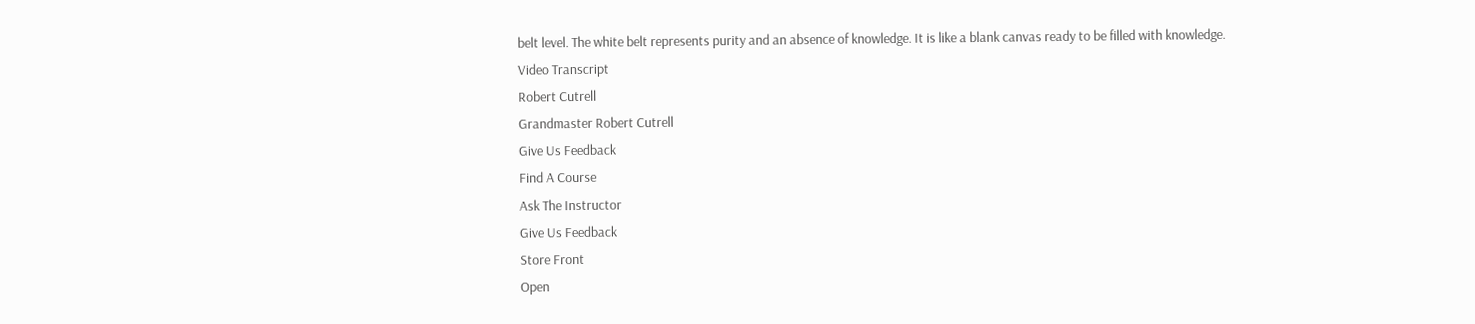belt level. The white belt represents purity and an absence of knowledge. It is like a blank canvas ready to be filled with knowledge.
Video Transcript
Robert Cutrell
Grandmaster Robert Cutrell
Give Us Feedback
Find A Course
Ask The Instructor
Give Us Feedback
Store Front
Open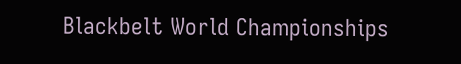Blackbelt World Championships